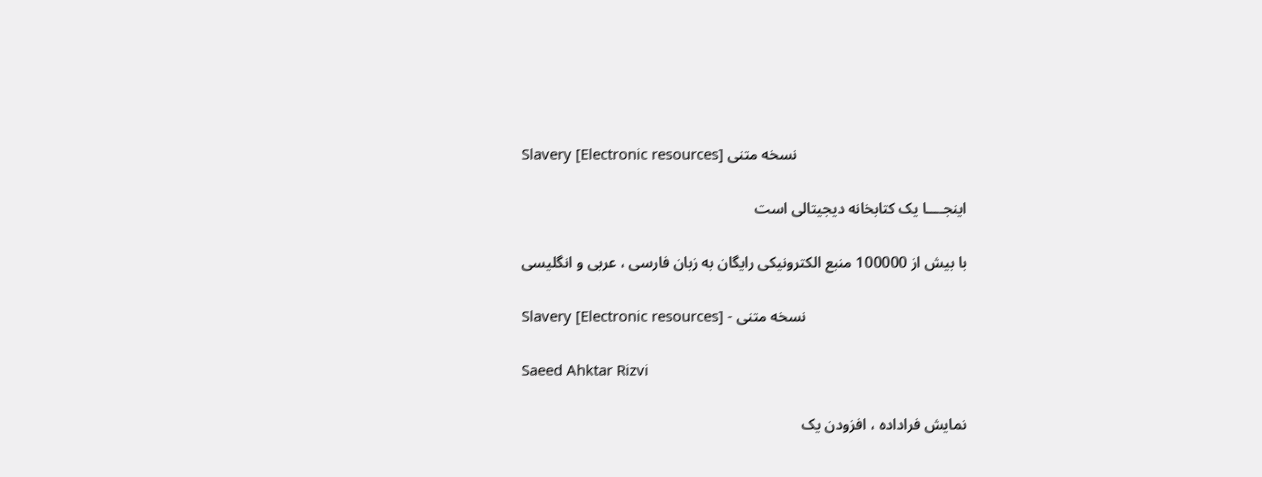Slavery [Electronic resources] نسخه متنی

اینجــــا یک کتابخانه دیجیتالی است

با بیش از 100000 منبع الکترونیکی رایگان به زبان فارسی ، عربی و انگلیسی

Slavery [Electronic resources] - نسخه متنی

Saeed Ahktar Rizvi

نمايش فراداده ، افزودن یک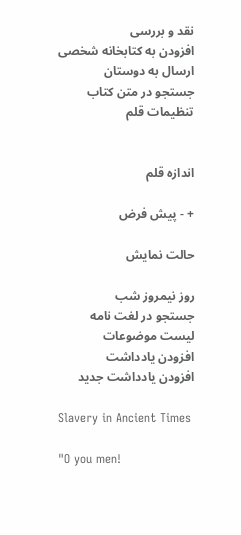نقد و بررسی
افزودن به کتابخانه شخصی
ارسال به دوستان
جستجو در متن کتاب
تنظیمات قلم


اندازه قلم

+ - پیش فرض

حالت نمایش

روز نیمروز شب
جستجو در لغت نامه
لیست موضوعات
افزودن یادداشت
افزودن یادداشت جدید

Slavery in Ancient Times

"O you men!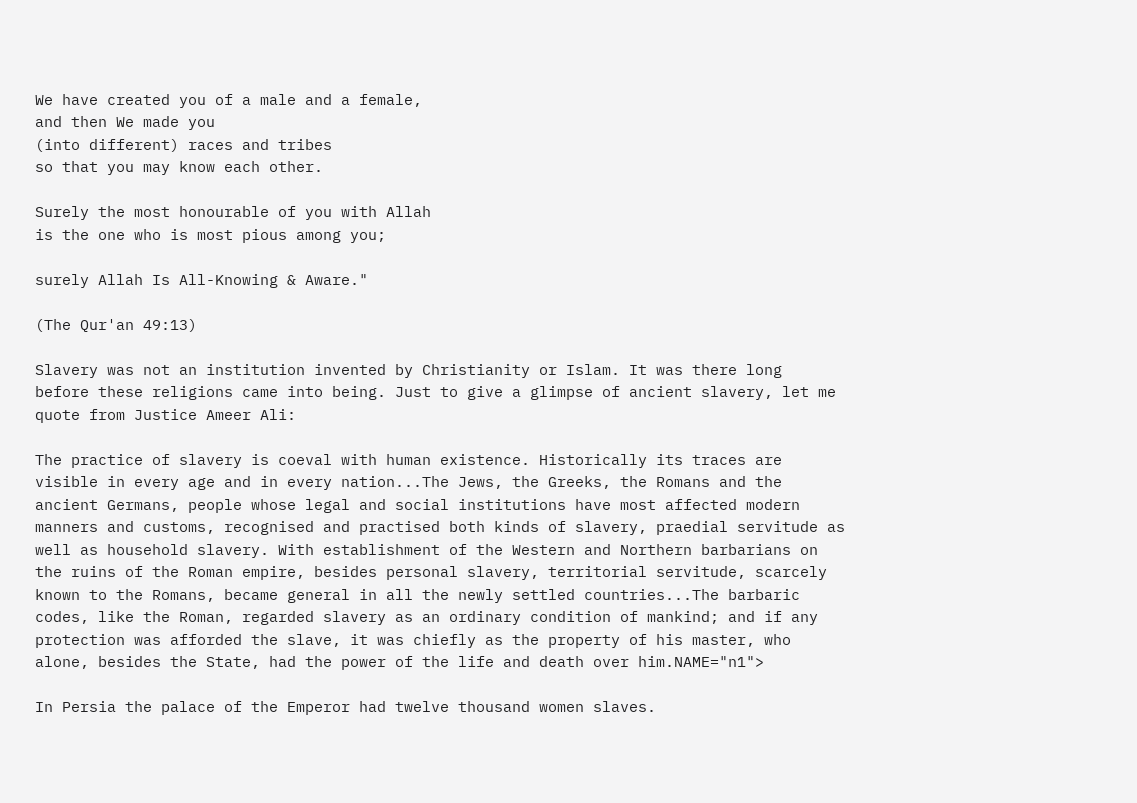We have created you of a male and a female,
and then We made you
(into different) races and tribes
so that you may know each other.

Surely the most honourable of you with Allah
is the one who is most pious among you;

surely Allah Is All-Knowing & Aware."

(The Qur'an 49:13)

Slavery was not an institution invented by Christianity or Islam. It was there long
before these religions came into being. Just to give a glimpse of ancient slavery, let me
quote from Justice Ameer Ali:

The practice of slavery is coeval with human existence. Historically its traces are
visible in every age and in every nation...The Jews, the Greeks, the Romans and the
ancient Germans, people whose legal and social institutions have most affected modern
manners and customs, recognised and practised both kinds of slavery, praedial servitude as
well as household slavery. With establishment of the Western and Northern barbarians on
the ruins of the Roman empire, besides personal slavery, territorial servitude, scarcely
known to the Romans, became general in all the newly settled countries...The barbaric
codes, like the Roman, regarded slavery as an ordinary condition of mankind; and if any
protection was afforded the slave, it was chiefly as the property of his master, who
alone, besides the State, had the power of the life and death over him.NAME="n1">

In Persia the palace of the Emperor had twelve thousand women slaves.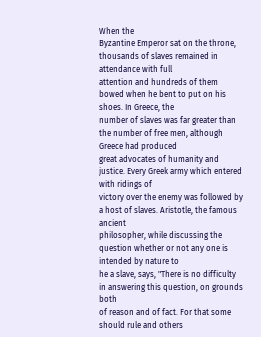When the
Byzantine Emperor sat on the throne, thousands of slaves remained in attendance with full
attention and hundreds of them bowed when he bent to put on his shoes. In Greece, the
number of slaves was far greater than the number of free men, although Greece had produced
great advocates of humanity and justice. Every Greek army which entered with ridings of
victory over the enemy was followed by a host of slaves. Aristotle, the famous ancient
philosopher, while discussing the question whether or not any one is intended by nature to
he a slave, says, "There is no difficulty in answering this question, on grounds both
of reason and of fact. For that some should rule and others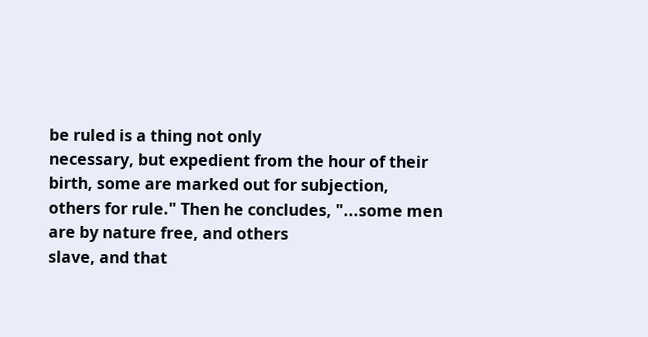be ruled is a thing not only
necessary, but expedient from the hour of their birth, some are marked out for subjection,
others for rule." Then he concludes, "...some men are by nature free, and others
slave, and that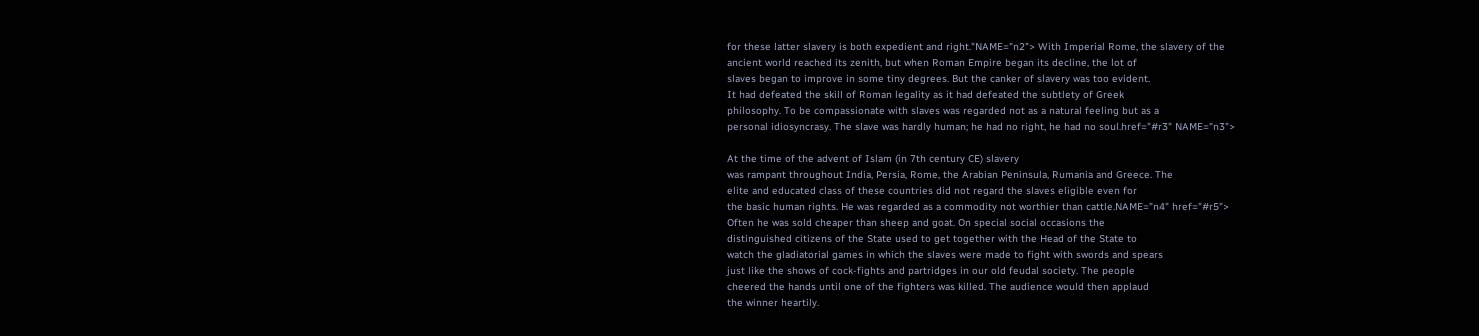for these latter slavery is both expedient and right."NAME="n2"> With Imperial Rome, the slavery of the
ancient world reached its zenith, but when Roman Empire began its decline, the lot of
slaves began to improve in some tiny degrees. But the canker of slavery was too evident.
It had defeated the skill of Roman legality as it had defeated the subtlety of Greek
philosophy. To be compassionate with slaves was regarded not as a natural feeling but as a
personal idiosyncrasy. The slave was hardly human; he had no right, he had no soul.href="#r3" NAME="n3">

At the time of the advent of Islam (in 7th century CE) slavery
was rampant throughout India, Persia, Rome, the Arabian Peninsula, Rumania and Greece. The
elite and educated class of these countries did not regard the slaves eligible even for
the basic human rights. He was regarded as a commodity not worthier than cattle.NAME="n4" href="#r5">
Often he was sold cheaper than sheep and goat. On special social occasions the
distinguished citizens of the State used to get together with the Head of the State to
watch the gladiatorial games in which the slaves were made to fight with swords and spears
just like the shows of cock-fights and partridges in our old feudal society. The people
cheered the hands until one of the fighters was killed. The audience would then applaud
the winner heartily.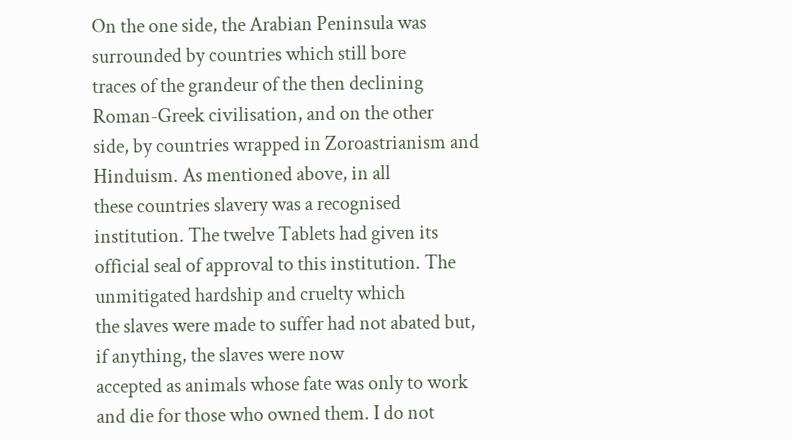On the one side, the Arabian Peninsula was surrounded by countries which still bore
traces of the grandeur of the then declining Roman-Greek civilisation, and on the other
side, by countries wrapped in Zoroastrianism and Hinduism. As mentioned above, in all
these countries slavery was a recognised institution. The twelve Tablets had given its
official seal of approval to this institution. The unmitigated hardship and cruelty which
the slaves were made to suffer had not abated but, if anything, the slaves were now
accepted as animals whose fate was only to work and die for those who owned them. I do not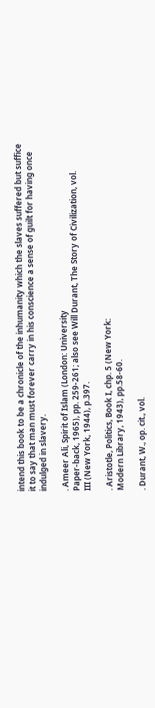intend this book to be a chronicle of the inhumanity which the slaves suffered but suffice
it to say that man must forever carry in his conscience a sense of guilt for having once
indulged in slavery.

. Ameer Ali, Spirit of Islam (London: University
Paper-back, 1965), pp. 259-261; also see Will Durant, The Story of Civilization, vol.
III (New York, 1944), p.397.

. Aristotle, Politics, Book I, chp. 5 (New York:
Modern Library, 1943), pp.58-60.

. Durant, W., op. cit., vol.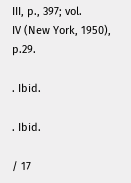III, p., 397; vol.
IV (New York, 1950), p.29.

. Ibid.

. Ibid.

/ 17